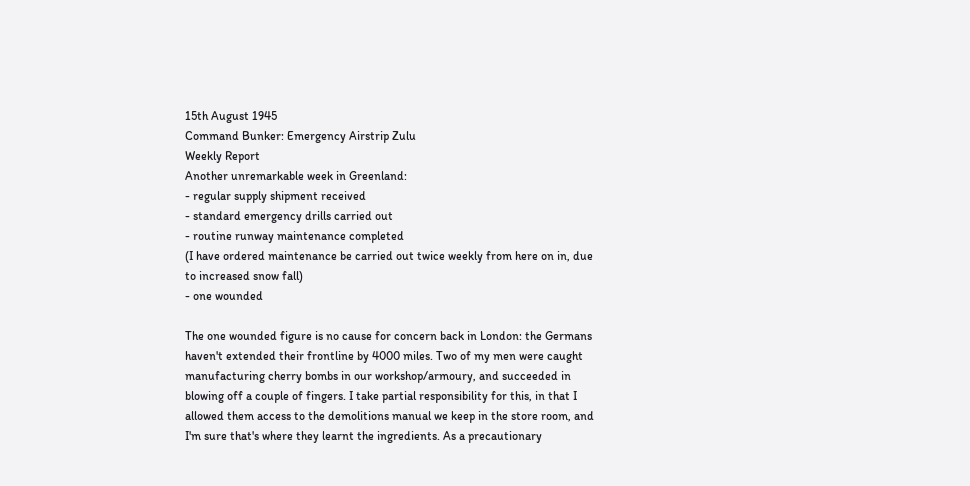15th August 1945
Command Bunker: Emergency Airstrip Zulu
Weekly Report
Another unremarkable week in Greenland:
- regular supply shipment received
- standard emergency drills carried out
- routine runway maintenance completed
(I have ordered maintenance be carried out twice weekly from here on in, due to increased snow fall)
- one wounded

The one wounded figure is no cause for concern back in London: the Germans haven't extended their frontline by 4000 miles. Two of my men were caught manufacturing cherry bombs in our workshop/armoury, and succeeded in blowing off a couple of fingers. I take partial responsibility for this, in that I allowed them access to the demolitions manual we keep in the store room, and I'm sure that's where they learnt the ingredients. As a precautionary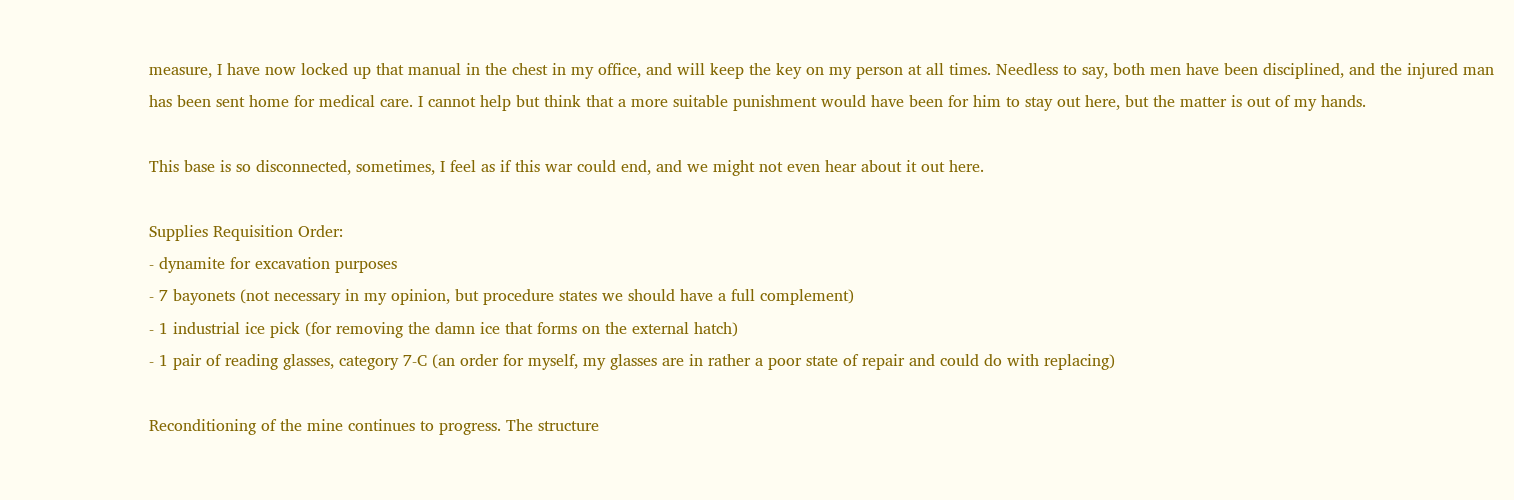measure, I have now locked up that manual in the chest in my office, and will keep the key on my person at all times. Needless to say, both men have been disciplined, and the injured man has been sent home for medical care. I cannot help but think that a more suitable punishment would have been for him to stay out here, but the matter is out of my hands.

This base is so disconnected, sometimes, I feel as if this war could end, and we might not even hear about it out here.

Supplies Requisition Order:
- dynamite for excavation purposes
- 7 bayonets (not necessary in my opinion, but procedure states we should have a full complement)
- 1 industrial ice pick (for removing the damn ice that forms on the external hatch)
- 1 pair of reading glasses, category 7-C (an order for myself, my glasses are in rather a poor state of repair and could do with replacing)

Reconditioning of the mine continues to progress. The structure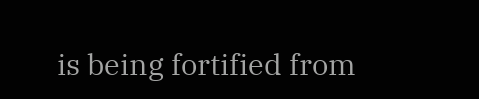is being fortified from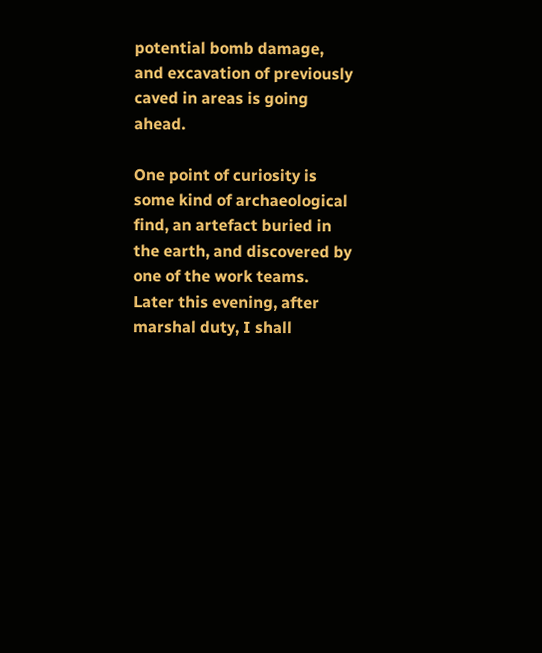potential bomb damage, and excavation of previously caved in areas is going ahead.

One point of curiosity is some kind of archaeological find, an artefact buried in the earth, and discovered by one of the work teams. Later this evening, after marshal duty, I shall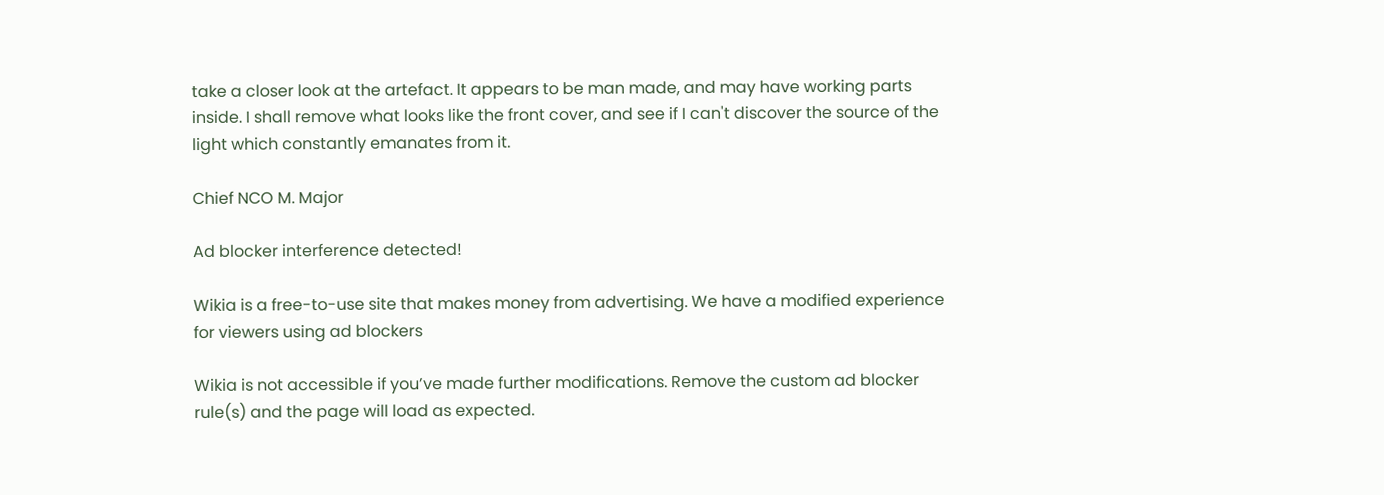take a closer look at the artefact. It appears to be man made, and may have working parts inside. I shall remove what looks like the front cover, and see if I can't discover the source of the light which constantly emanates from it.

Chief NCO M. Major

Ad blocker interference detected!

Wikia is a free-to-use site that makes money from advertising. We have a modified experience for viewers using ad blockers

Wikia is not accessible if you’ve made further modifications. Remove the custom ad blocker rule(s) and the page will load as expected.